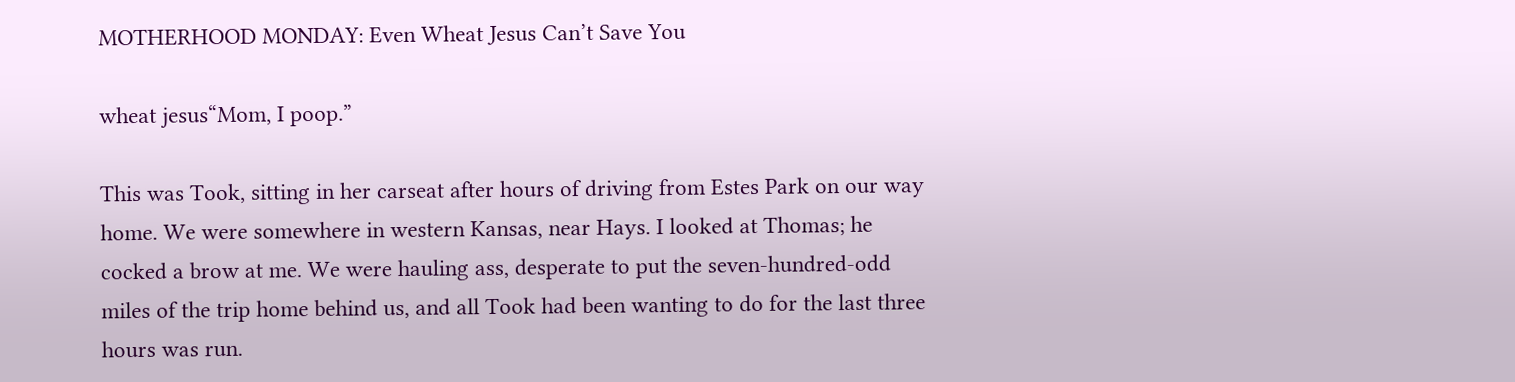MOTHERHOOD MONDAY: Even Wheat Jesus Can’t Save You

wheat jesus“Mom, I poop.”

This was Took, sitting in her carseat after hours of driving from Estes Park on our way home. We were somewhere in western Kansas, near Hays. I looked at Thomas; he cocked a brow at me. We were hauling ass, desperate to put the seven-hundred-odd miles of the trip home behind us, and all Took had been wanting to do for the last three hours was run.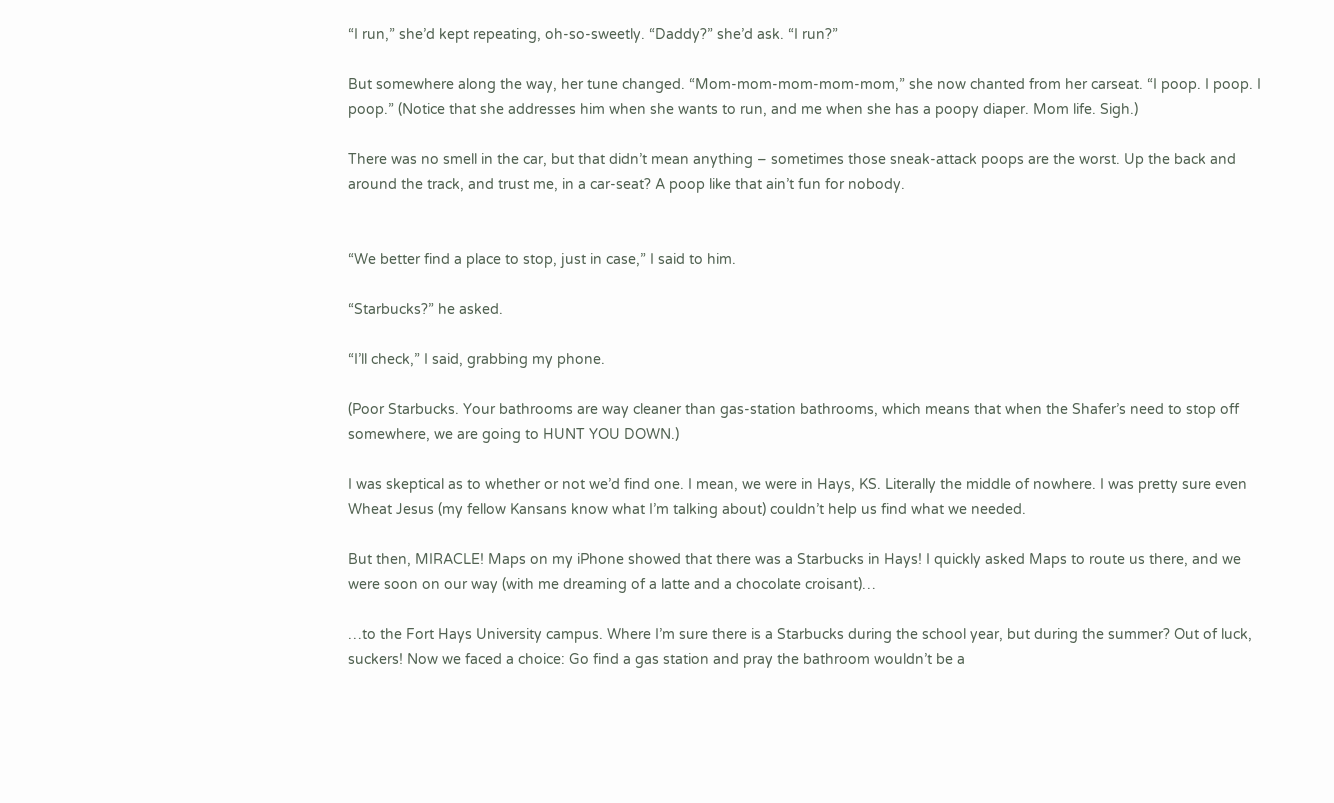“I run,” she’d kept repeating, oh-so-sweetly. “Daddy?” she’d ask. “I run?”

But somewhere along the way, her tune changed. “Mom-mom-mom-mom-mom,” she now chanted from her carseat. “I poop. I poop. I poop.” (Notice that she addresses him when she wants to run, and me when she has a poopy diaper. Mom life. Sigh.)

There was no smell in the car, but that didn’t mean anything – sometimes those sneak-attack poops are the worst. Up the back and around the track, and trust me, in a car-seat? A poop like that ain’t fun for nobody.


“We better find a place to stop, just in case,” I said to him.

“Starbucks?” he asked.

“I’ll check,” I said, grabbing my phone.

(Poor Starbucks. Your bathrooms are way cleaner than gas-station bathrooms, which means that when the Shafer’s need to stop off somewhere, we are going to HUNT YOU DOWN.)

I was skeptical as to whether or not we’d find one. I mean, we were in Hays, KS. Literally the middle of nowhere. I was pretty sure even Wheat Jesus (my fellow Kansans know what I’m talking about) couldn’t help us find what we needed.

But then, MIRACLE! Maps on my iPhone showed that there was a Starbucks in Hays! I quickly asked Maps to route us there, and we were soon on our way (with me dreaming of a latte and a chocolate croisant)…

…to the Fort Hays University campus. Where I’m sure there is a Starbucks during the school year, but during the summer? Out of luck, suckers! Now we faced a choice: Go find a gas station and pray the bathroom wouldn’t be a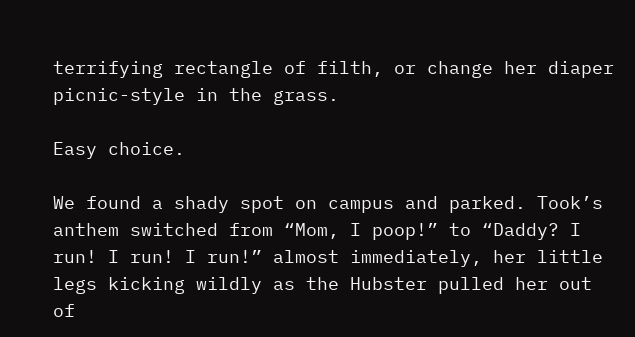terrifying rectangle of filth, or change her diaper picnic-style in the grass.

Easy choice.

We found a shady spot on campus and parked. Took’s anthem switched from “Mom, I poop!” to “Daddy? I run! I run! I run!” almost immediately, her little legs kicking wildly as the Hubster pulled her out of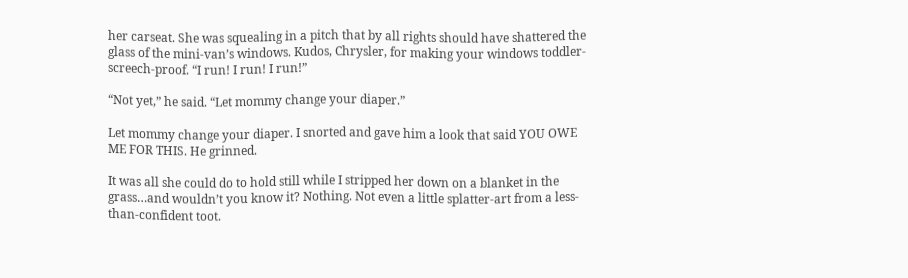her carseat. She was squealing in a pitch that by all rights should have shattered the glass of the mini-van’s windows. Kudos, Chrysler, for making your windows toddler-screech-proof. “I run! I run! I run!”

“Not yet,” he said. “Let mommy change your diaper.”

Let mommy change your diaper. I snorted and gave him a look that said YOU OWE ME FOR THIS. He grinned.

It was all she could do to hold still while I stripped her down on a blanket in the grass…and wouldn’t you know it? Nothing. Not even a little splatter-art from a less-than-confident toot.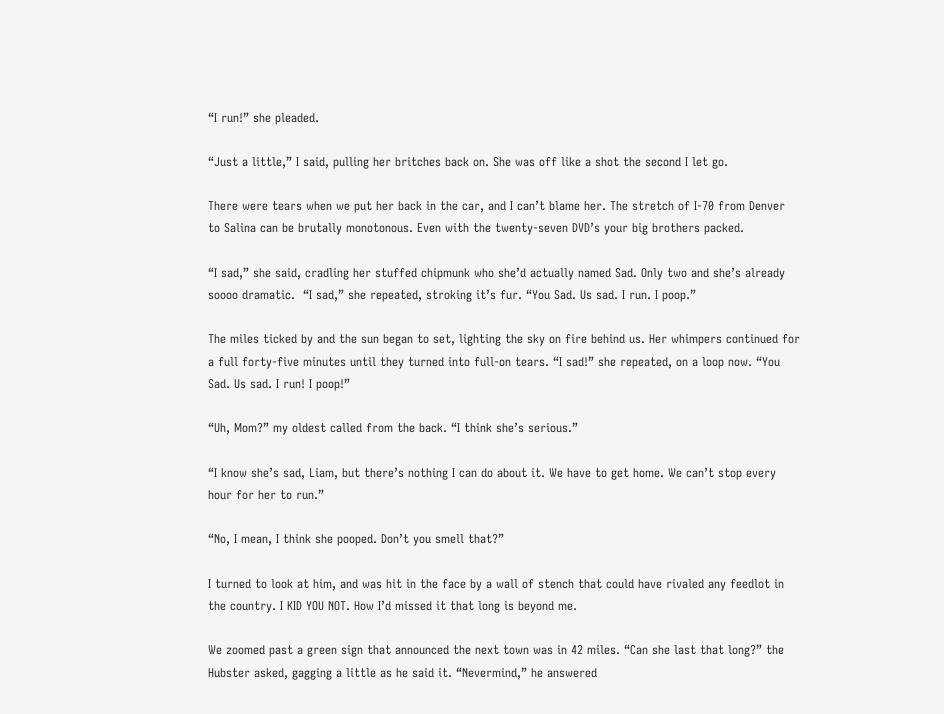“I run!” she pleaded.

“Just a little,” I said, pulling her britches back on. She was off like a shot the second I let go.

There were tears when we put her back in the car, and I can’t blame her. The stretch of I-70 from Denver to Salina can be brutally monotonous. Even with the twenty-seven DVD’s your big brothers packed.

“I sad,” she said, cradling her stuffed chipmunk who she’d actually named Sad. Only two and she’s already soooo dramatic.  “I sad,” she repeated, stroking it’s fur. “You Sad. Us sad. I run. I poop.”

The miles ticked by and the sun began to set, lighting the sky on fire behind us. Her whimpers continued for a full forty-five minutes until they turned into full-on tears. “I sad!” she repeated, on a loop now. “You Sad. Us sad. I run! I poop!”

“Uh, Mom?” my oldest called from the back. “I think she’s serious.”

“I know she’s sad, Liam, but there’s nothing I can do about it. We have to get home. We can’t stop every hour for her to run.”

“No, I mean, I think she pooped. Don’t you smell that?”

I turned to look at him, and was hit in the face by a wall of stench that could have rivaled any feedlot in the country. I KID YOU NOT. How I’d missed it that long is beyond me.

We zoomed past a green sign that announced the next town was in 42 miles. “Can she last that long?” the Hubster asked, gagging a little as he said it. “Nevermind,” he answered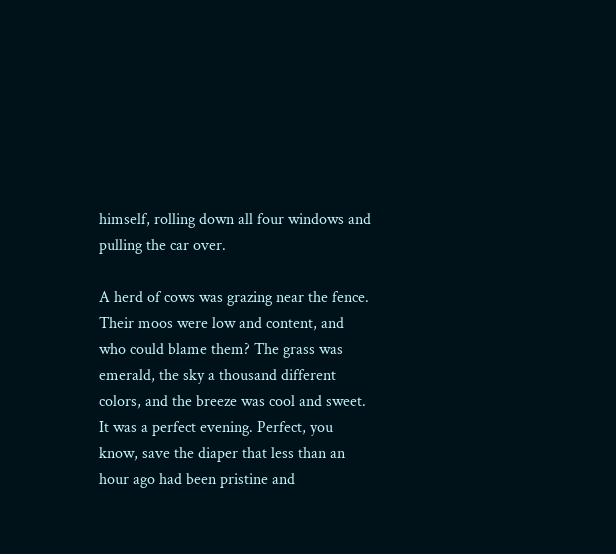himself, rolling down all four windows and pulling the car over.

A herd of cows was grazing near the fence. Their moos were low and content, and who could blame them? The grass was emerald, the sky a thousand different colors, and the breeze was cool and sweet. It was a perfect evening. Perfect, you know, save the diaper that less than an hour ago had been pristine and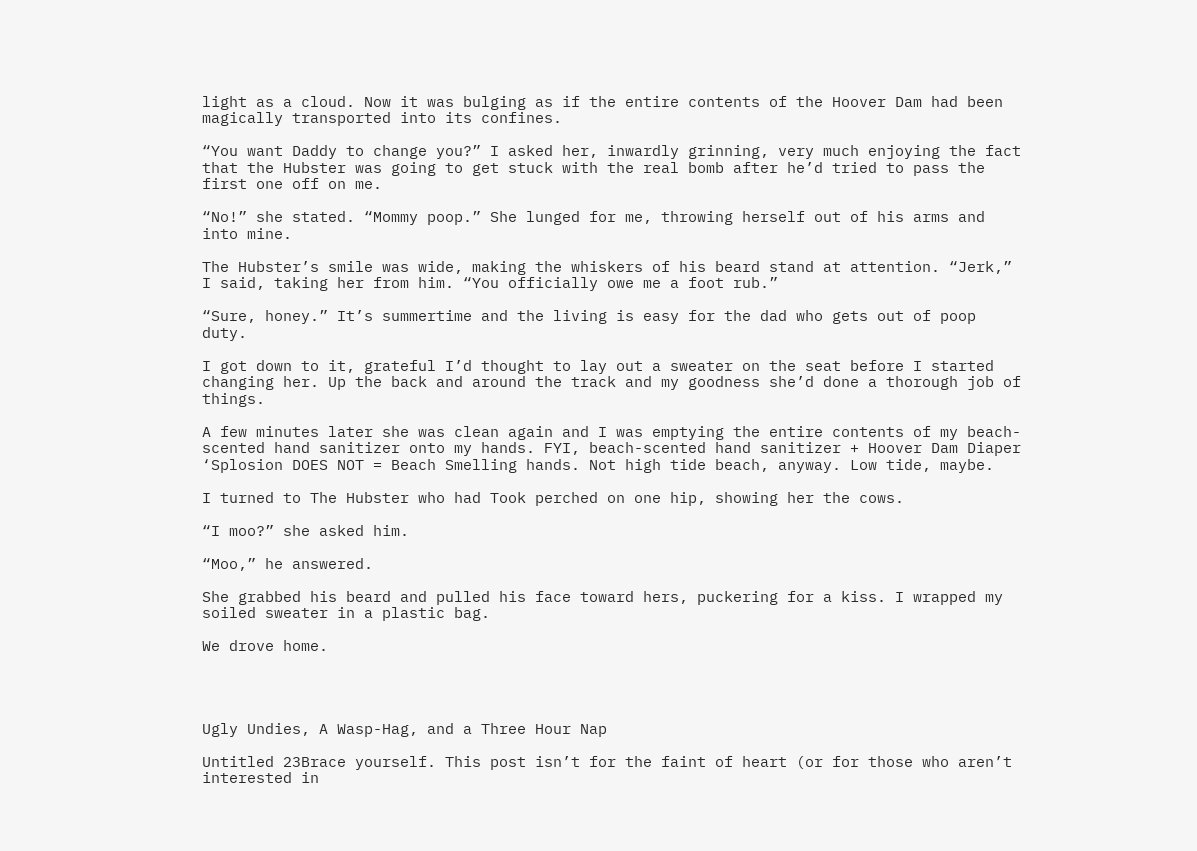light as a cloud. Now it was bulging as if the entire contents of the Hoover Dam had been magically transported into its confines.

“You want Daddy to change you?” I asked her, inwardly grinning, very much enjoying the fact that the Hubster was going to get stuck with the real bomb after he’d tried to pass the first one off on me.

“No!” she stated. “Mommy poop.” She lunged for me, throwing herself out of his arms and into mine.

The Hubster’s smile was wide, making the whiskers of his beard stand at attention. “Jerk,” I said, taking her from him. “You officially owe me a foot rub.”

“Sure, honey.” It’s summertime and the living is easy for the dad who gets out of poop duty.

I got down to it, grateful I’d thought to lay out a sweater on the seat before I started changing her. Up the back and around the track and my goodness she’d done a thorough job of things.

A few minutes later she was clean again and I was emptying the entire contents of my beach-scented hand sanitizer onto my hands. FYI, beach-scented hand sanitizer + Hoover Dam Diaper ‘Splosion DOES NOT = Beach Smelling hands. Not high tide beach, anyway. Low tide, maybe.

I turned to The Hubster who had Took perched on one hip, showing her the cows.

“I moo?” she asked him.

“Moo,” he answered.

She grabbed his beard and pulled his face toward hers, puckering for a kiss. I wrapped my soiled sweater in a plastic bag.

We drove home.




Ugly Undies, A Wasp-Hag, and a Three Hour Nap

Untitled 23Brace yourself. This post isn’t for the faint of heart (or for those who aren’t interested in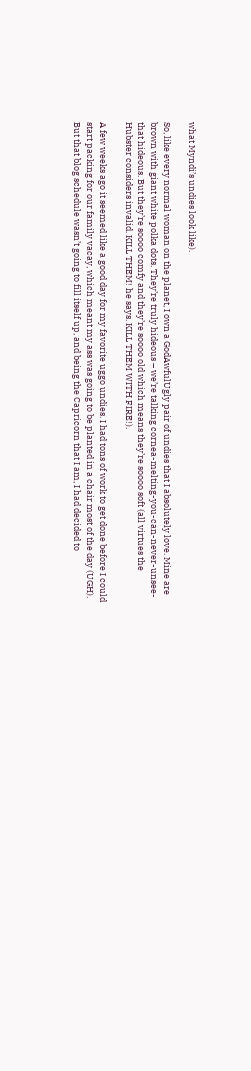what Myndi’s undies look like).

So, like every normal woman on the planet, I own a GodAwfulUgly pair of undies that I absolutely love. Mine are brown with giant white polka dots. They’re truly hideous – we’re talking cornea-melting-you-can-never-unsee-that hideous. But they’re soooo comfy and they’re soooo old which means they’re soooo soft (all virtues the Hubster considers invalid. KILL THEM! he says. KILL THEM WITH FIRE!).

A few weeks ago it seemed like a good day for my favorite uggo undies. I had tons of work to get done before I could start packing for our family vacay, which meant my ass was going to be planted in a chair most of the day (UGH). But that blog schedule wasn’t going to fill itself up, and being the Capricorn that I am, I had decided to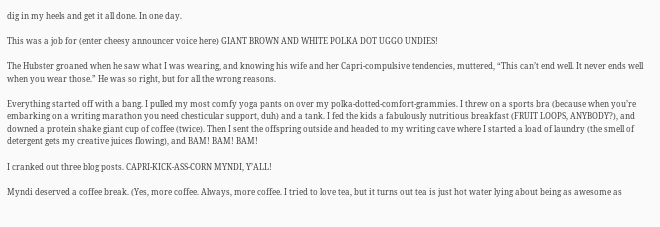dig in my heels and get it all done. In one day.

This was a job for (enter cheesy announcer voice here) GIANT BROWN AND WHITE POLKA DOT UGGO UNDIES!

The Hubster groaned when he saw what I was wearing, and knowing his wife and her Capri-compulsive tendencies, muttered, “This can’t end well. It never ends well when you wear those.” He was so right, but for all the wrong reasons.

Everything started off with a bang. I pulled my most comfy yoga pants on over my polka-dotted-comfort-grammies. I threw on a sports bra (because when you’re embarking on a writing marathon you need chesticular support, duh) and a tank. I fed the kids a fabulously nutritious breakfast (FRUIT LOOPS, ANYBODY?), and downed a protein shake giant cup of coffee (twice). Then I sent the offspring outside and headed to my writing cave where I started a load of laundry (the smell of detergent gets my creative juices flowing), and BAM! BAM! BAM!

I cranked out three blog posts. CAPRI-KICK-ASS-CORN MYNDI, Y’ALL!

Myndi deserved a coffee break. (Yes, more coffee. Always, more coffee. I tried to love tea, but it turns out tea is just hot water lying about being as awesome as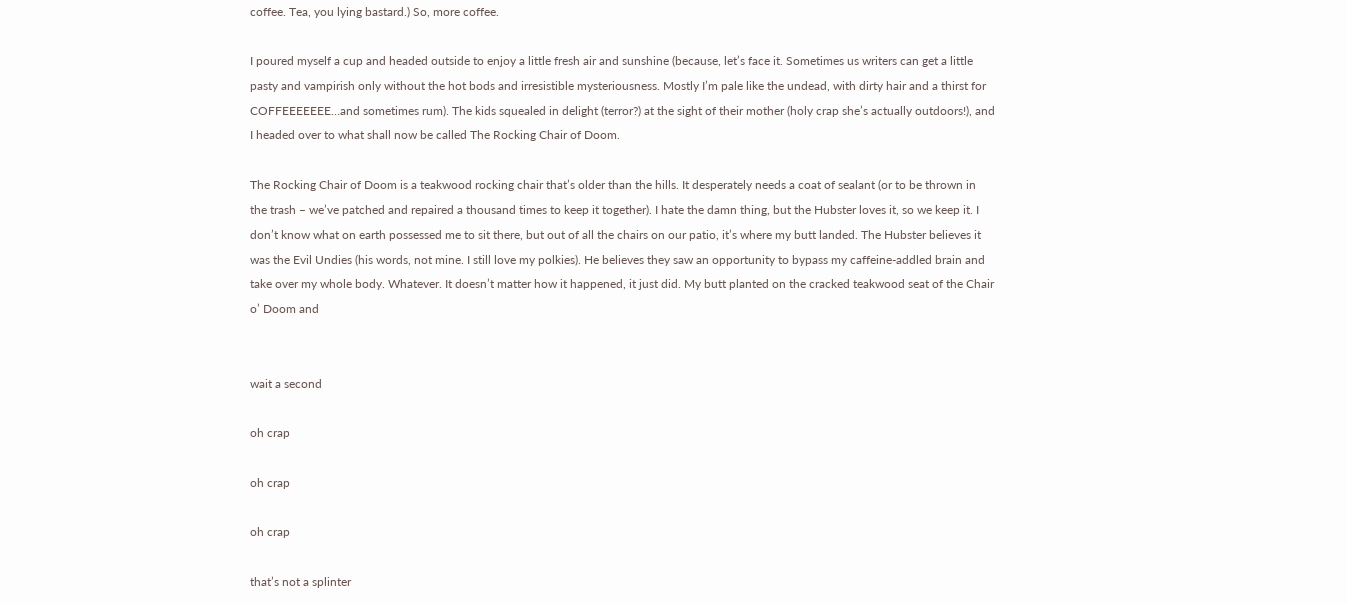coffee. Tea, you lying bastard.) So, more coffee.

I poured myself a cup and headed outside to enjoy a little fresh air and sunshine (because, let’s face it. Sometimes us writers can get a little pasty and vampirish only without the hot bods and irresistible mysteriousness. Mostly I’m pale like the undead, with dirty hair and a thirst for COFFEEEEEEE…and sometimes rum). The kids squealed in delight (terror?) at the sight of their mother (holy crap she’s actually outdoors!), and I headed over to what shall now be called The Rocking Chair of Doom.

The Rocking Chair of Doom is a teakwood rocking chair that’s older than the hills. It desperately needs a coat of sealant (or to be thrown in the trash – we’ve patched and repaired a thousand times to keep it together). I hate the damn thing, but the Hubster loves it, so we keep it. I don’t know what on earth possessed me to sit there, but out of all the chairs on our patio, it’s where my butt landed. The Hubster believes it was the Evil Undies (his words, not mine. I still love my polkies). He believes they saw an opportunity to bypass my caffeine-addled brain and take over my whole body. Whatever. It doesn’t matter how it happened, it just did. My butt planted on the cracked teakwood seat of the Chair o’ Doom and


wait a second

oh crap

oh crap

oh crap

that’s not a splinter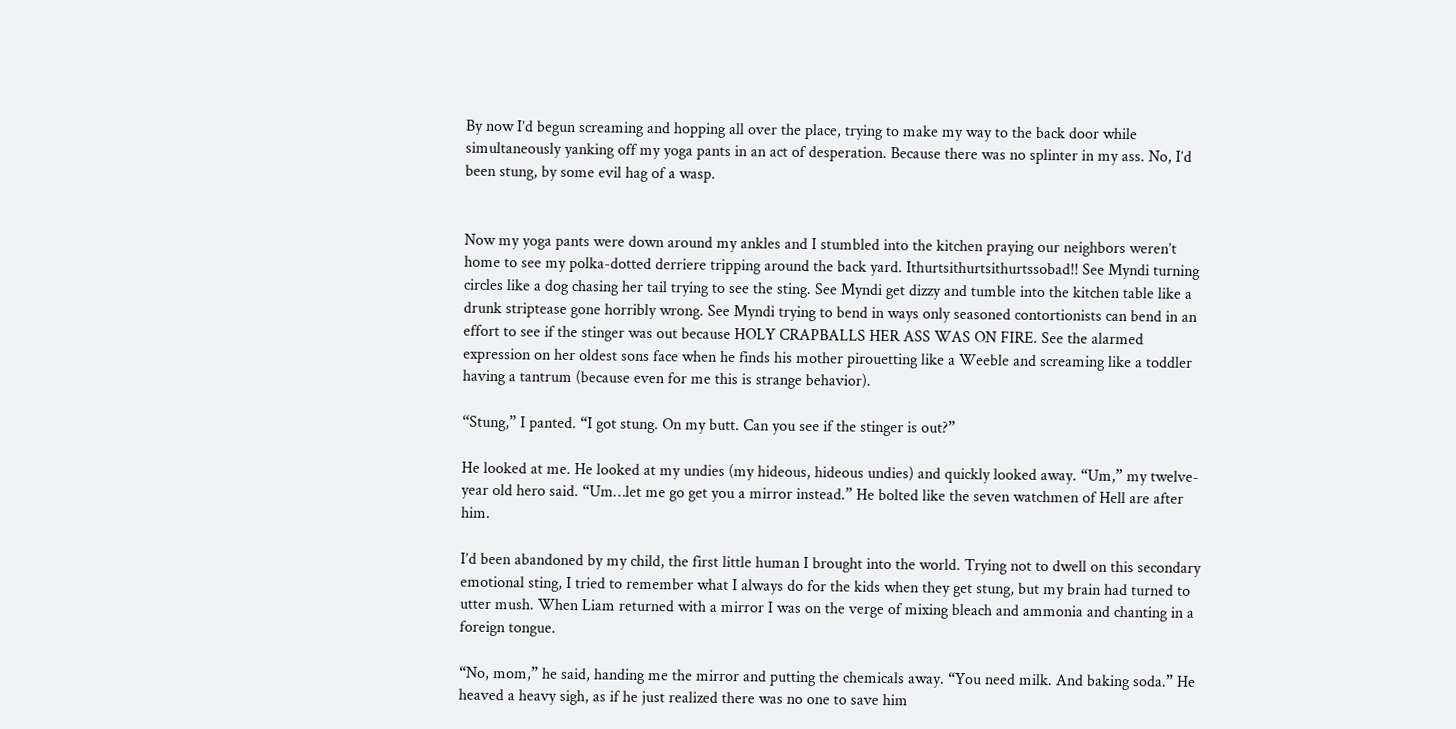By now I’d begun screaming and hopping all over the place, trying to make my way to the back door while simultaneously yanking off my yoga pants in an act of desperation. Because there was no splinter in my ass. No, I’d been stung, by some evil hag of a wasp.


Now my yoga pants were down around my ankles and I stumbled into the kitchen praying our neighbors weren’t home to see my polka-dotted derriere tripping around the back yard. Ithurtsithurtsithurtssobad!! See Myndi turning circles like a dog chasing her tail trying to see the sting. See Myndi get dizzy and tumble into the kitchen table like a drunk striptease gone horribly wrong. See Myndi trying to bend in ways only seasoned contortionists can bend in an effort to see if the stinger was out because HOLY CRAPBALLS HER ASS WAS ON FIRE. See the alarmed expression on her oldest sons face when he finds his mother pirouetting like a Weeble and screaming like a toddler having a tantrum (because even for me this is strange behavior).

“Stung,” I panted. “I got stung. On my butt. Can you see if the stinger is out?”

He looked at me. He looked at my undies (my hideous, hideous undies) and quickly looked away. “Um,” my twelve-year old hero said. “Um…let me go get you a mirror instead.” He bolted like the seven watchmen of Hell are after him.

I’d been abandoned by my child, the first little human I brought into the world. Trying not to dwell on this secondary emotional sting, I tried to remember what I always do for the kids when they get stung, but my brain had turned to utter mush. When Liam returned with a mirror I was on the verge of mixing bleach and ammonia and chanting in a foreign tongue.

“No, mom,” he said, handing me the mirror and putting the chemicals away. “You need milk. And baking soda.” He heaved a heavy sigh, as if he just realized there was no one to save him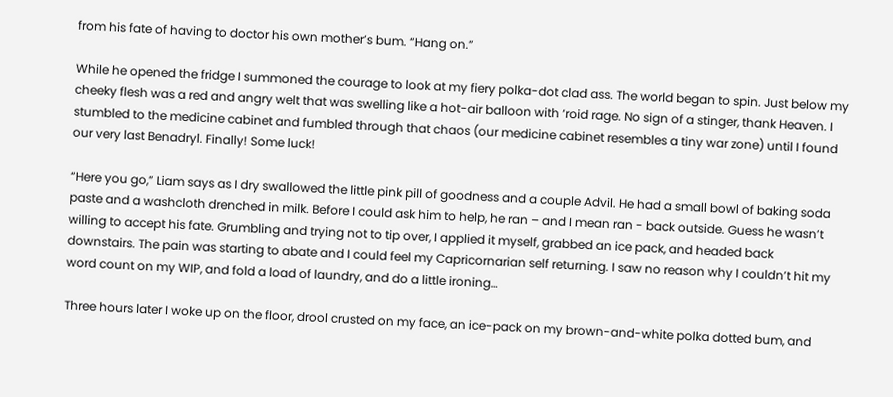from his fate of having to doctor his own mother’s bum. “Hang on.”

While he opened the fridge I summoned the courage to look at my fiery polka-dot clad ass. The world began to spin. Just below my cheeky flesh was a red and angry welt that was swelling like a hot-air balloon with ‘roid rage. No sign of a stinger, thank Heaven. I stumbled to the medicine cabinet and fumbled through that chaos (our medicine cabinet resembles a tiny war zone) until I found our very last Benadryl. Finally! Some luck!

“Here you go,” Liam says as I dry swallowed the little pink pill of goodness and a couple Advil. He had a small bowl of baking soda paste and a washcloth drenched in milk. Before I could ask him to help, he ran – and I mean ran - back outside. Guess he wasn’t willing to accept his fate. Grumbling and trying not to tip over, I applied it myself, grabbed an ice pack, and headed back downstairs. The pain was starting to abate and I could feel my Capricornarian self returning. I saw no reason why I couldn’t hit my word count on my WIP, and fold a load of laundry, and do a little ironing…

Three hours later I woke up on the floor, drool crusted on my face, an ice-pack on my brown-and-white polka dotted bum, and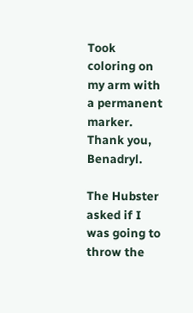Took coloring on my arm with a permanent marker. Thank you, Benadryl.

The Hubster asked if I was going to throw the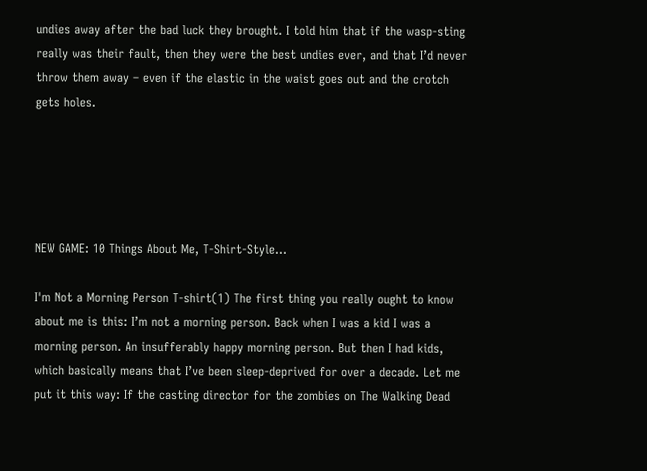undies away after the bad luck they brought. I told him that if the wasp-sting really was their fault, then they were the best undies ever, and that I’d never throw them away – even if the elastic in the waist goes out and the crotch gets holes.





NEW GAME: 10 Things About Me, T-Shirt-Style…

I'm Not a Morning Person T-shirt(1) The first thing you really ought to know about me is this: I’m not a morning person. Back when I was a kid I was a morning person. An insufferably happy morning person. But then I had kids, which basically means that I’ve been sleep-deprived for over a decade. Let me put it this way: If the casting director for the zombies on The Walking Dead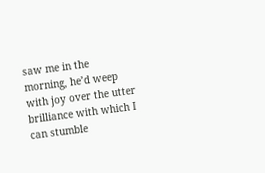saw me in the morning, he’d weep with joy over the utter brilliance with which I can stumble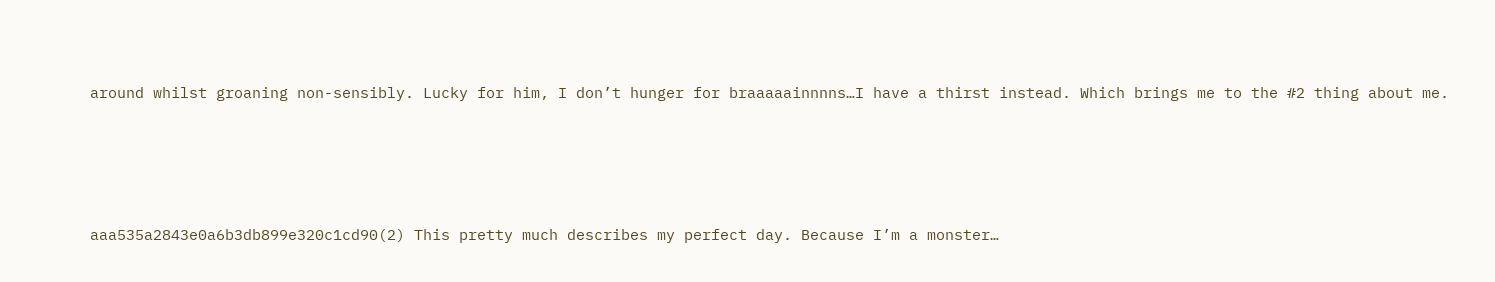around whilst groaning non-sensibly. Lucky for him, I don’t hunger for braaaaainnnns…I have a thirst instead. Which brings me to the #2 thing about me.




aaa535a2843e0a6b3db899e320c1cd90(2) This pretty much describes my perfect day. Because I’m a monster…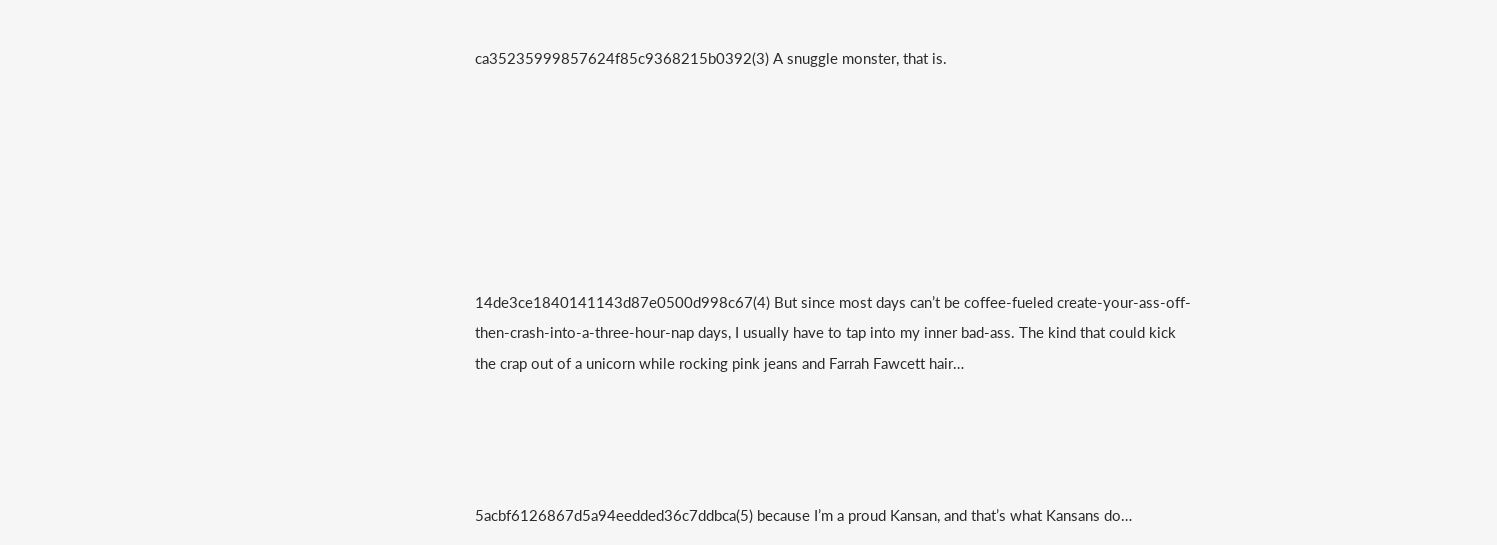ca35235999857624f85c9368215b0392(3) A snuggle monster, that is.







14de3ce1840141143d87e0500d998c67(4) But since most days can’t be coffee-fueled create-your-ass-off-then-crash-into-a-three-hour-nap days, I usually have to tap into my inner bad-ass. The kind that could kick the crap out of a unicorn while rocking pink jeans and Farrah Fawcett hair…




5acbf6126867d5a94eedded36c7ddbca(5) because I’m a proud Kansan, and that’s what Kansans do…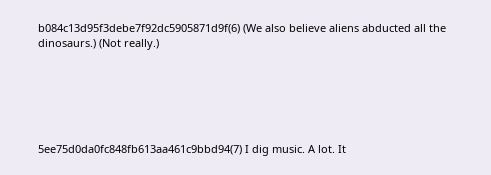b084c13d95f3debe7f92dc5905871d9f(6) (We also believe aliens abducted all the dinosaurs.) (Not really.)






5ee75d0da0fc848fb613aa461c9bbd94(7) I dig music. A lot. It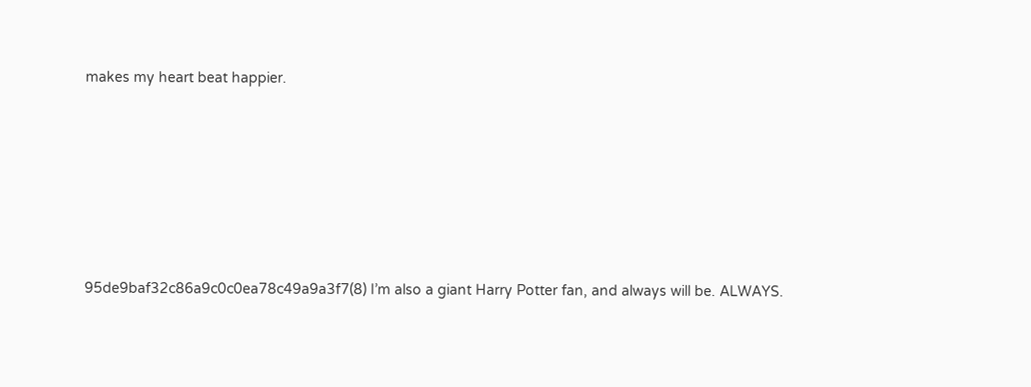makes my heart beat happier.







95de9baf32c86a9c0c0ea78c49a9a3f7(8) I’m also a giant Harry Potter fan, and always will be. ALWAYS.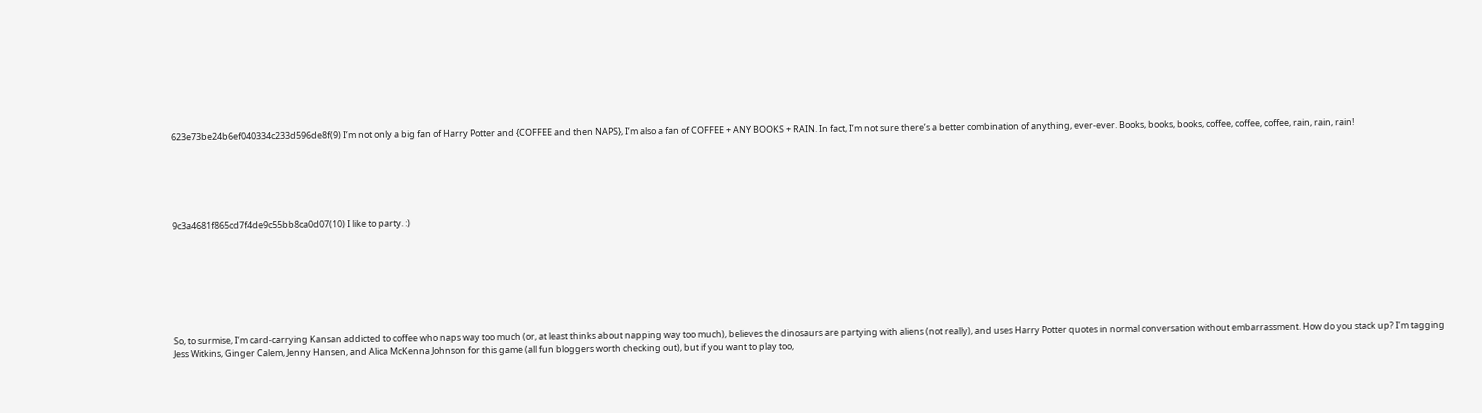623e73be24b6ef040334c233d596de8f(9) I’m not only a big fan of Harry Potter and {COFFEE and then NAPS}, I’m also a fan of COFFEE + ANY BOOKS + RAIN. In fact, I’m not sure there’s a better combination of anything, ever-ever. Books, books, books, coffee, coffee, coffee, rain, rain, rain!






9c3a4681f865cd7f4de9c55bb8ca0d07(10) I like to party. :)








So, to surmise, I’m card-carrying Kansan addicted to coffee who naps way too much (or, at least thinks about napping way too much), believes the dinosaurs are partying with aliens (not really), and uses Harry Potter quotes in normal conversation without embarrassment. How do you stack up? I’m tagging Jess Witkins, Ginger Calem, Jenny Hansen, and Alica McKenna Johnson for this game (all fun bloggers worth checking out), but if you want to play too,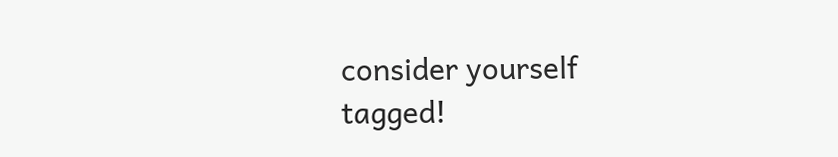consider yourself tagged!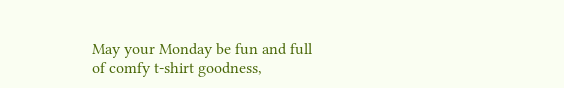May your Monday be fun and full of comfy t-shirt goodness,